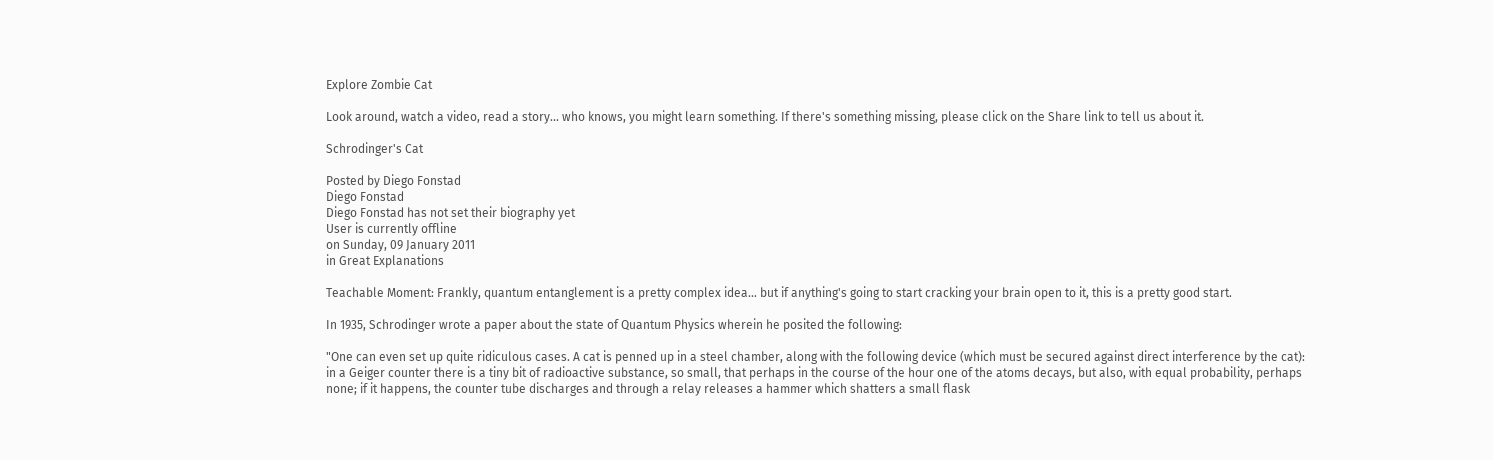Explore Zombie Cat

Look around, watch a video, read a story... who knows, you might learn something. If there's something missing, please click on the Share link to tell us about it.

Schrodinger's Cat

Posted by Diego Fonstad
Diego Fonstad
Diego Fonstad has not set their biography yet
User is currently offline
on Sunday, 09 January 2011
in Great Explanations

Teachable Moment: Frankly, quantum entanglement is a pretty complex idea... but if anything's going to start cracking your brain open to it, this is a pretty good start.

In 1935, Schrodinger wrote a paper about the state of Quantum Physics wherein he posited the following:

"One can even set up quite ridiculous cases. A cat is penned up in a steel chamber, along with the following device (which must be secured against direct interference by the cat): in a Geiger counter there is a tiny bit of radioactive substance, so small, that perhaps in the course of the hour one of the atoms decays, but also, with equal probability, perhaps none; if it happens, the counter tube discharges and through a relay releases a hammer which shatters a small flask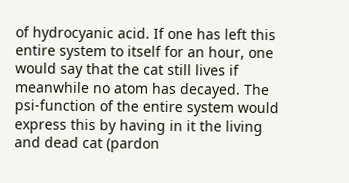of hydrocyanic acid. If one has left this entire system to itself for an hour, one would say that the cat still lives if meanwhile no atom has decayed. The psi-function of the entire system would express this by having in it the living and dead cat (pardon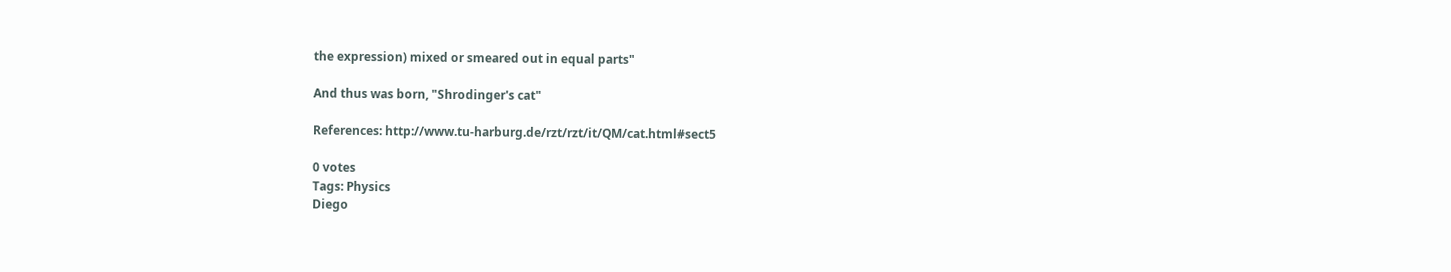the expression) mixed or smeared out in equal parts"

And thus was born, "Shrodinger's cat"

References: http://www.tu-harburg.de/rzt/rzt/it/QM/cat.html#sect5

0 votes
Tags: Physics
Diego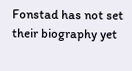Fonstad has not set their biography yet